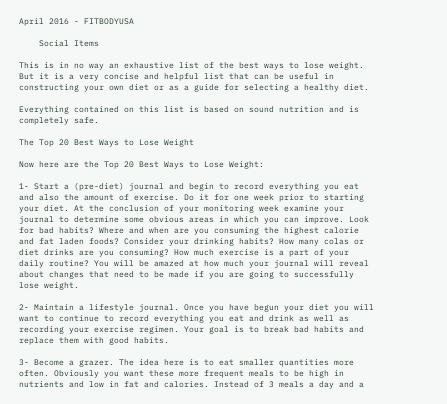April 2016 - FITBODYUSA

    Social Items

This is in no way an exhaustive list of the best ways to lose weight. But it is a very concise and helpful list that can be useful in constructing your own diet or as a guide for selecting a healthy diet.

Everything contained on this list is based on sound nutrition and is completely safe.

The Top 20 Best Ways to Lose Weight

Now here are the Top 20 Best Ways to Lose Weight:

1- Start a (pre-diet) journal and begin to record everything you eat and also the amount of exercise. Do it for one week prior to starting your diet. At the conclusion of your monitoring week examine your journal to determine some obvious areas in which you can improve. Look for bad habits? Where and when are you consuming the highest calorie and fat laden foods? Consider your drinking habits? How many colas or diet drinks are you consuming? How much exercise is a part of your daily routine? You will be amazed at how much your journal will reveal about changes that need to be made if you are going to successfully lose weight.

2- Maintain a lifestyle journal. Once you have begun your diet you will want to continue to record everything you eat and drink as well as recording your exercise regimen. Your goal is to break bad habits and replace them with good habits.

3- Become a grazer. The idea here is to eat smaller quantities more often. Obviously you want these more frequent meals to be high in nutrients and low in fat and calories. Instead of 3 meals a day and a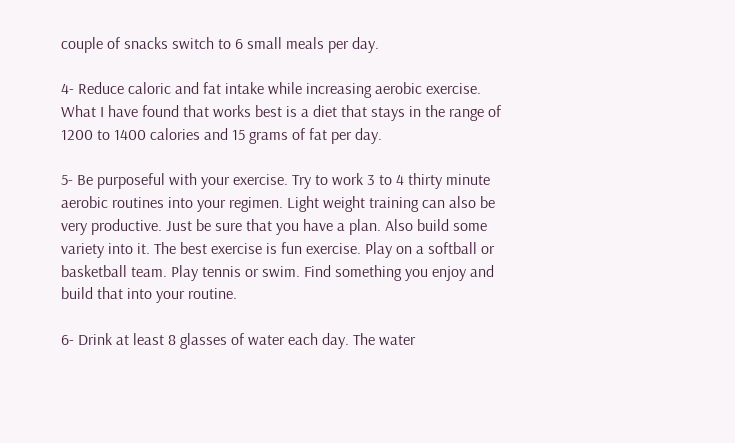couple of snacks switch to 6 small meals per day.

4- Reduce caloric and fat intake while increasing aerobic exercise. What I have found that works best is a diet that stays in the range of 1200 to 1400 calories and 15 grams of fat per day.

5- Be purposeful with your exercise. Try to work 3 to 4 thirty minute aerobic routines into your regimen. Light weight training can also be very productive. Just be sure that you have a plan. Also build some variety into it. The best exercise is fun exercise. Play on a softball or basketball team. Play tennis or swim. Find something you enjoy and build that into your routine.

6- Drink at least 8 glasses of water each day. The water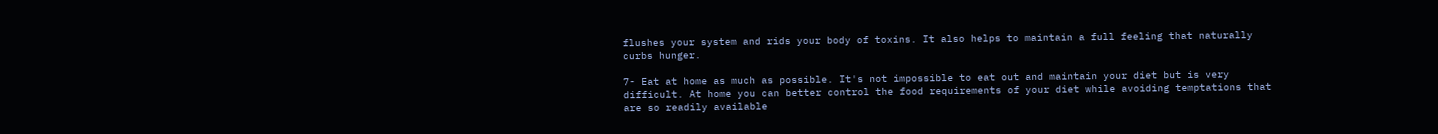flushes your system and rids your body of toxins. It also helps to maintain a full feeling that naturally curbs hunger.

7- Eat at home as much as possible. It's not impossible to eat out and maintain your diet but is very difficult. At home you can better control the food requirements of your diet while avoiding temptations that are so readily available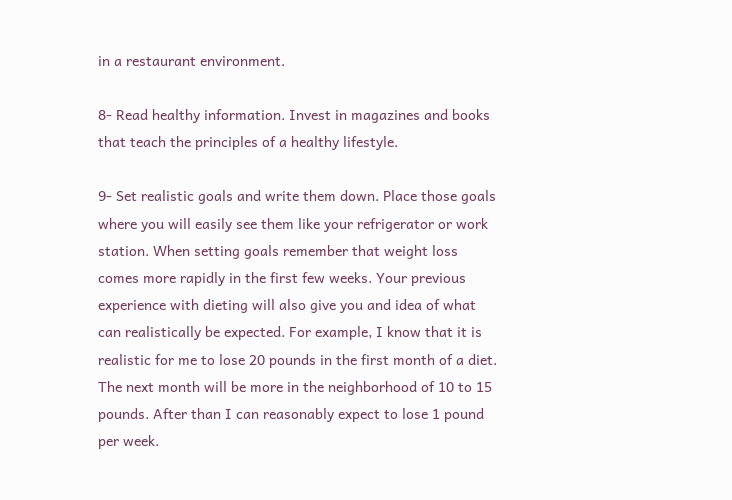in a restaurant environment.

8- Read healthy information. Invest in magazines and books that teach the principles of a healthy lifestyle.

9- Set realistic goals and write them down. Place those goals where you will easily see them like your refrigerator or work station. When setting goals remember that weight loss comes more rapidly in the first few weeks. Your previous experience with dieting will also give you and idea of what can realistically be expected. For example, I know that it is realistic for me to lose 20 pounds in the first month of a diet. The next month will be more in the neighborhood of 10 to 15 pounds. After than I can reasonably expect to lose 1 pound per week.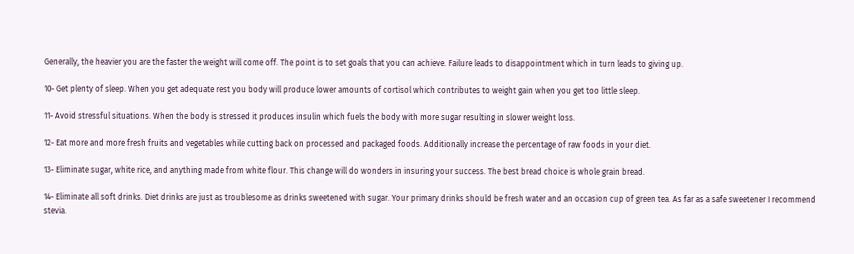Generally, the heavier you are the faster the weight will come off. The point is to set goals that you can achieve. Failure leads to disappointment which in turn leads to giving up.

10- Get plenty of sleep. When you get adequate rest you body will produce lower amounts of cortisol which contributes to weight gain when you get too little sleep.

11- Avoid stressful situations. When the body is stressed it produces insulin which fuels the body with more sugar resulting in slower weight loss.

12- Eat more and more fresh fruits and vegetables while cutting back on processed and packaged foods. Additionally increase the percentage of raw foods in your diet.

13- Eliminate sugar, white rice, and anything made from white flour. This change will do wonders in insuring your success. The best bread choice is whole grain bread.

14- Eliminate all soft drinks. Diet drinks are just as troublesome as drinks sweetened with sugar. Your primary drinks should be fresh water and an occasion cup of green tea. As far as a safe sweetener I recommend stevia.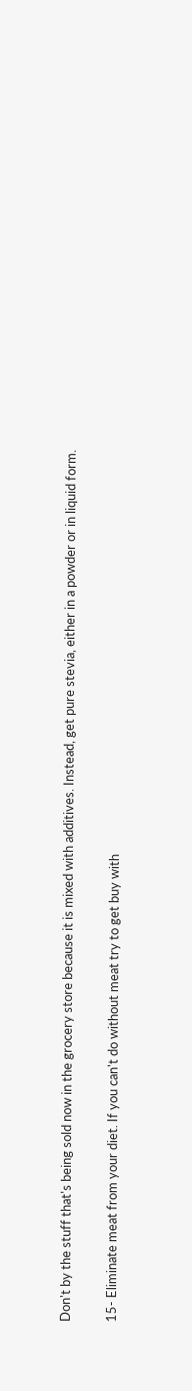Don't by the stuff that's being sold now in the grocery store because it is mixed with additives. Instead, get pure stevia, either in a powder or in liquid form.

15- Eliminate meat from your diet. If you can't do without meat try to get buy with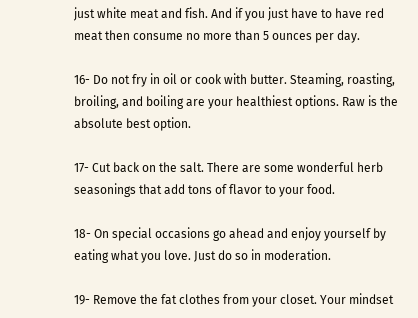just white meat and fish. And if you just have to have red meat then consume no more than 5 ounces per day.

16- Do not fry in oil or cook with butter. Steaming, roasting, broiling, and boiling are your healthiest options. Raw is the absolute best option.

17- Cut back on the salt. There are some wonderful herb seasonings that add tons of flavor to your food.

18- On special occasions go ahead and enjoy yourself by eating what you love. Just do so in moderation.

19- Remove the fat clothes from your closet. Your mindset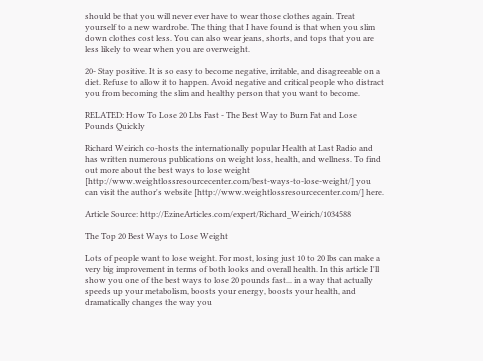should be that you will never ever have to wear those clothes again. Treat yourself to a new wardrobe. The thing that I have found is that when you slim down clothes cost less. You can also wear jeans, shorts, and tops that you are less likely to wear when you are overweight.

20- Stay positive. It is so easy to become negative, irritable, and disagreeable on a diet. Refuse to allow it to happen. Avoid negative and critical people who distract you from becoming the slim and healthy person that you want to become.

RELATED: How To Lose 20 Lbs Fast - The Best Way to Burn Fat and Lose Pounds Quickly

Richard Weirich co-hosts the internationally popular Health at Last Radio and has written numerous publications on weight loss, health, and wellness. To find out more about the best ways to lose weight [http://www.weightlossresourcecenter.com/best-ways-to-lose-weight/] you can visit the author's website [http://www.weightlossresourcecenter.com/] here.

Article Source: http://EzineArticles.com/expert/Richard_Weirich/1034588

The Top 20 Best Ways to Lose Weight

Lots of people want to lose weight. For most, losing just 10 to 20 lbs can make a very big improvement in terms of both looks and overall health. In this article I'll show you one of the best ways to lose 20 pounds fast... in a way that actually speeds up your metabolism, boosts your energy, boosts your health, and dramatically changes the way you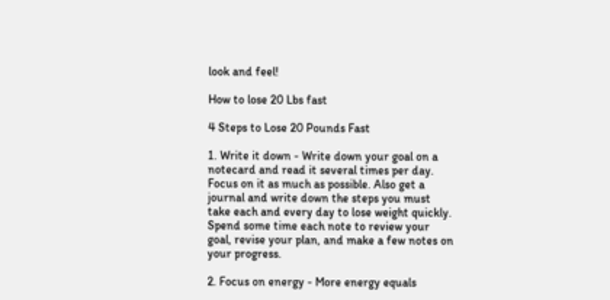look and feel!

How to lose 20 Lbs fast

4 Steps to Lose 20 Pounds Fast

1. Write it down - Write down your goal on a notecard and read it several times per day. Focus on it as much as possible. Also get a journal and write down the steps you must take each and every day to lose weight quickly. Spend some time each note to review your goal, revise your plan, and make a few notes on your progress.

2. Focus on energy - More energy equals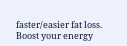faster/easier fat loss. Boost your energy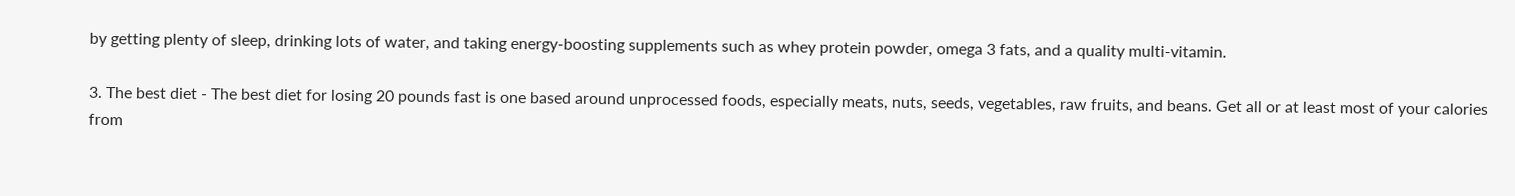by getting plenty of sleep, drinking lots of water, and taking energy-boosting supplements such as whey protein powder, omega 3 fats, and a quality multi-vitamin.

3. The best diet - The best diet for losing 20 pounds fast is one based around unprocessed foods, especially meats, nuts, seeds, vegetables, raw fruits, and beans. Get all or at least most of your calories from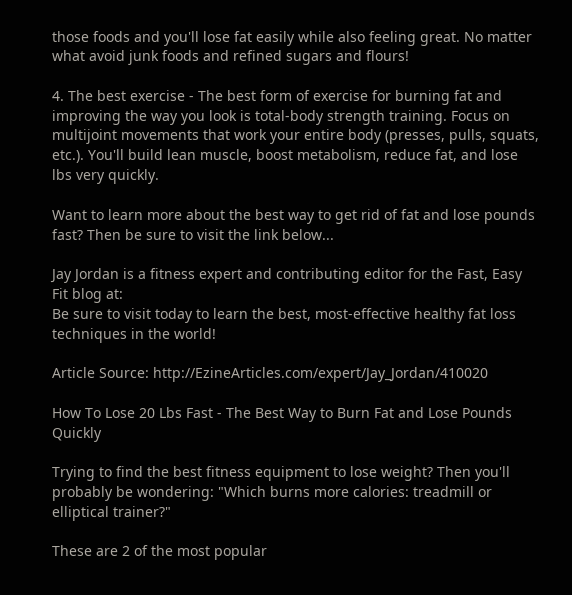those foods and you'll lose fat easily while also feeling great. No matter what avoid junk foods and refined sugars and flours!

4. The best exercise - The best form of exercise for burning fat and improving the way you look is total-body strength training. Focus on multijoint movements that work your entire body (presses, pulls, squats, etc.). You'll build lean muscle, boost metabolism, reduce fat, and lose lbs very quickly.

Want to learn more about the best way to get rid of fat and lose pounds fast? Then be sure to visit the link below...

Jay Jordan is a fitness expert and contributing editor for the Fast, Easy Fit blog at:
Be sure to visit today to learn the best, most-effective healthy fat loss techniques in the world!

Article Source: http://EzineArticles.com/expert/Jay_Jordan/410020

How To Lose 20 Lbs Fast - The Best Way to Burn Fat and Lose Pounds Quickly

Trying to find the best fitness equipment to lose weight? Then you'll probably be wondering: "Which burns more calories: treadmill or elliptical trainer?"

These are 2 of the most popular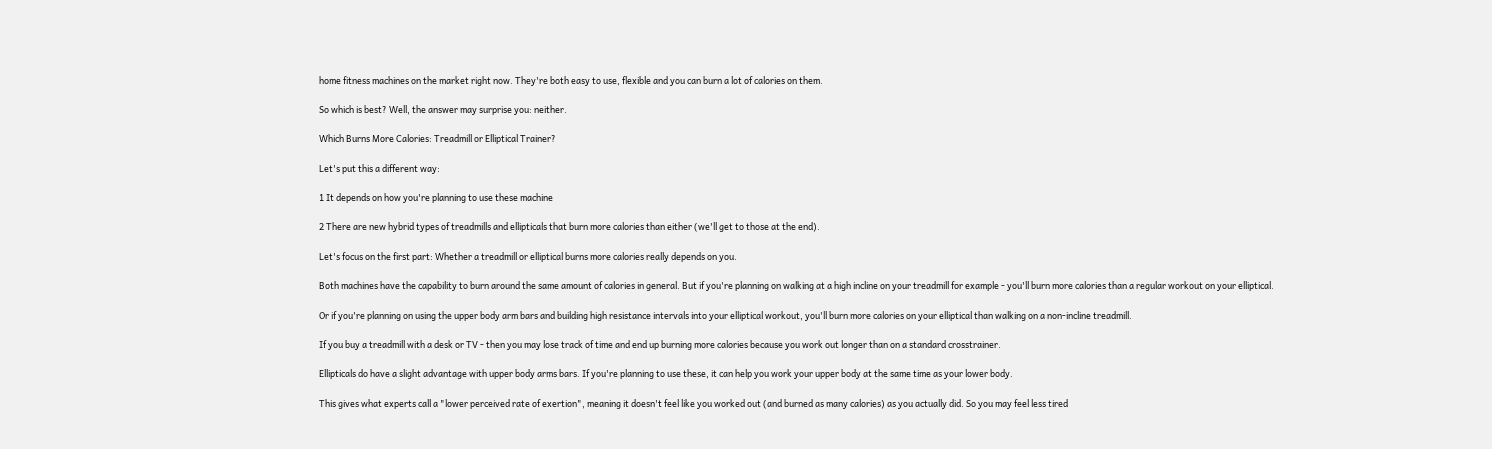home fitness machines on the market right now. They're both easy to use, flexible and you can burn a lot of calories on them.

So which is best? Well, the answer may surprise you: neither.

Which Burns More Calories: Treadmill or Elliptical Trainer?

Let's put this a different way:

1 It depends on how you're planning to use these machine

2 There are new hybrid types of treadmills and ellipticals that burn more calories than either (we'll get to those at the end).

Let's focus on the first part: Whether a treadmill or elliptical burns more calories really depends on you.

Both machines have the capability to burn around the same amount of calories in general. But if you're planning on walking at a high incline on your treadmill for example - you'll burn more calories than a regular workout on your elliptical.

Or if you're planning on using the upper body arm bars and building high resistance intervals into your elliptical workout, you'll burn more calories on your elliptical than walking on a non-incline treadmill.

If you buy a treadmill with a desk or TV - then you may lose track of time and end up burning more calories because you work out longer than on a standard crosstrainer.

Ellipticals do have a slight advantage with upper body arms bars. If you're planning to use these, it can help you work your upper body at the same time as your lower body.

This gives what experts call a "lower perceived rate of exertion", meaning it doesn't feel like you worked out (and burned as many calories) as you actually did. So you may feel less tired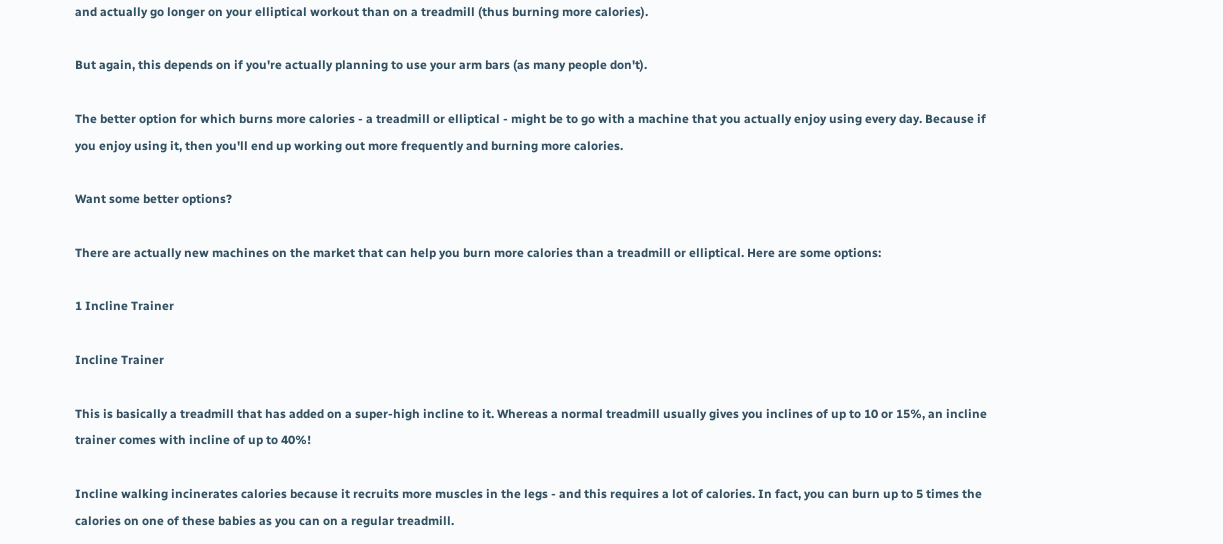and actually go longer on your elliptical workout than on a treadmill (thus burning more calories).

But again, this depends on if you're actually planning to use your arm bars (as many people don't).

The better option for which burns more calories - a treadmill or elliptical - might be to go with a machine that you actually enjoy using every day. Because if you enjoy using it, then you'll end up working out more frequently and burning more calories.

Want some better options?

There are actually new machines on the market that can help you burn more calories than a treadmill or elliptical. Here are some options:

1 Incline Trainer

Incline Trainer

This is basically a treadmill that has added on a super-high incline to it. Whereas a normal treadmill usually gives you inclines of up to 10 or 15%, an incline trainer comes with incline of up to 40%!

Incline walking incinerates calories because it recruits more muscles in the legs - and this requires a lot of calories. In fact, you can burn up to 5 times the calories on one of these babies as you can on a regular treadmill.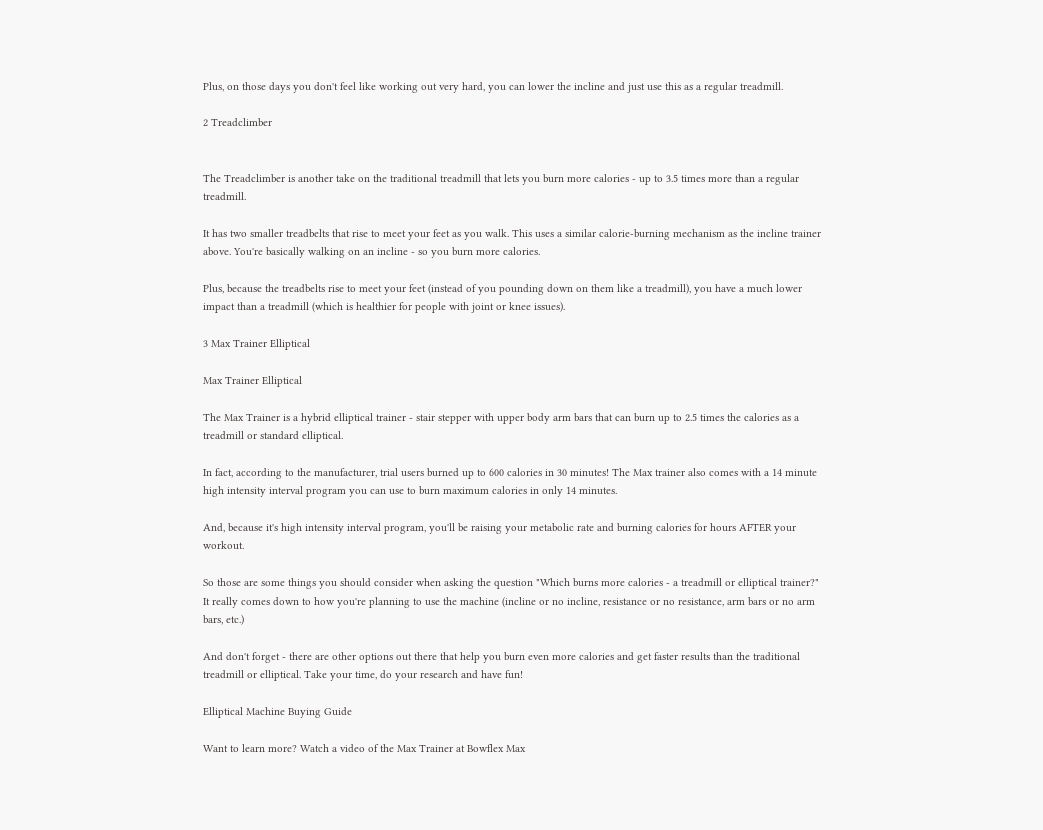Plus, on those days you don't feel like working out very hard, you can lower the incline and just use this as a regular treadmill.

2 Treadclimber


The Treadclimber is another take on the traditional treadmill that lets you burn more calories - up to 3.5 times more than a regular treadmill.

It has two smaller treadbelts that rise to meet your feet as you walk. This uses a similar calorie-burning mechanism as the incline trainer above. You're basically walking on an incline - so you burn more calories.

Plus, because the treadbelts rise to meet your feet (instead of you pounding down on them like a treadmill), you have a much lower impact than a treadmill (which is healthier for people with joint or knee issues).

3 Max Trainer Elliptical

Max Trainer Elliptical

The Max Trainer is a hybrid elliptical trainer - stair stepper with upper body arm bars that can burn up to 2.5 times the calories as a treadmill or standard elliptical.

In fact, according to the manufacturer, trial users burned up to 600 calories in 30 minutes! The Max trainer also comes with a 14 minute high intensity interval program you can use to burn maximum calories in only 14 minutes.

And, because it's high intensity interval program, you'll be raising your metabolic rate and burning calories for hours AFTER your workout.

So those are some things you should consider when asking the question "Which burns more calories - a treadmill or elliptical trainer?" It really comes down to how you're planning to use the machine (incline or no incline, resistance or no resistance, arm bars or no arm bars, etc.)

And don't forget - there are other options out there that help you burn even more calories and get faster results than the traditional treadmill or elliptical. Take your time, do your research and have fun!

Elliptical Machine Buying Guide

Want to learn more? Watch a video of the Max Trainer at Bowflex Max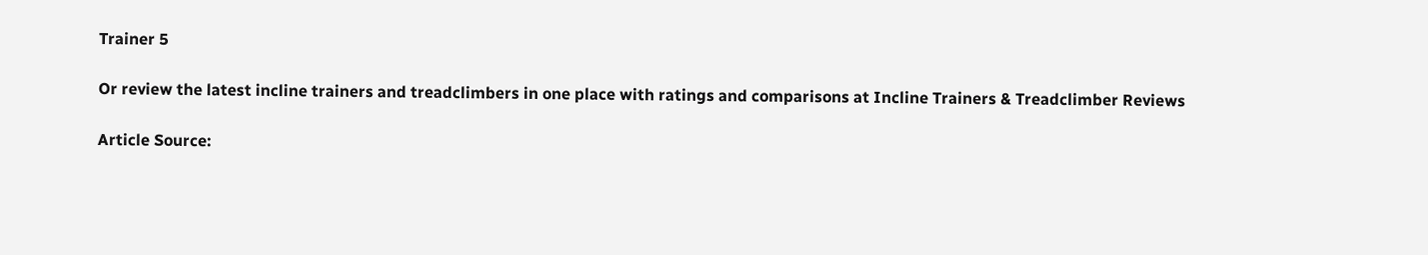Trainer 5

Or review the latest incline trainers and treadclimbers in one place with ratings and comparisons at Incline Trainers & Treadclimber Reviews

Article Source: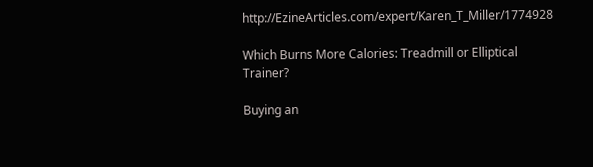http://EzineArticles.com/expert/Karen_T_Miller/1774928

Which Burns More Calories: Treadmill or Elliptical Trainer?

Buying an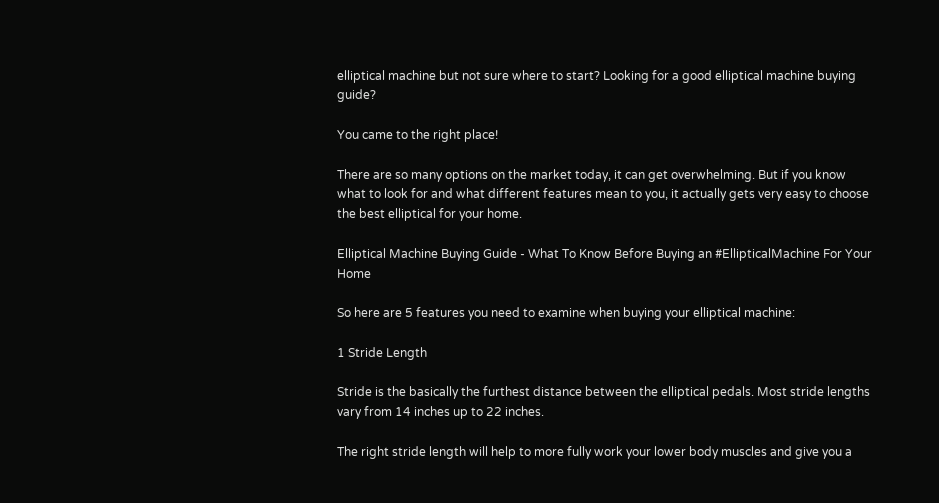elliptical machine but not sure where to start? Looking for a good elliptical machine buying guide?

You came to the right place!

There are so many options on the market today, it can get overwhelming. But if you know what to look for and what different features mean to you, it actually gets very easy to choose the best elliptical for your home.

Elliptical Machine Buying Guide - What To Know Before Buying an #EllipticalMachine For Your Home

So here are 5 features you need to examine when buying your elliptical machine:

1 Stride Length

Stride is the basically the furthest distance between the elliptical pedals. Most stride lengths vary from 14 inches up to 22 inches.

The right stride length will help to more fully work your lower body muscles and give you a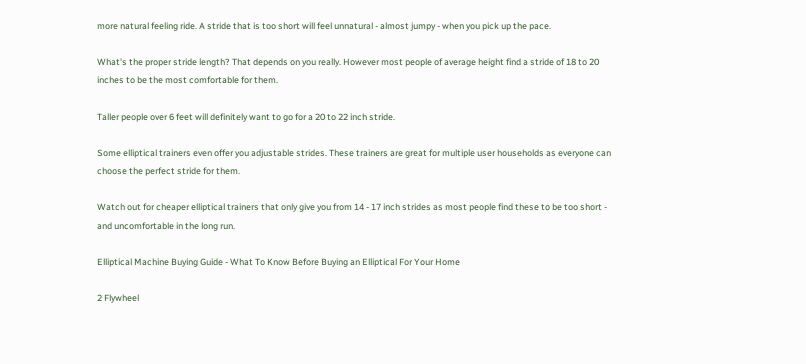more natural feeling ride. A stride that is too short will feel unnatural - almost jumpy - when you pick up the pace.

What's the proper stride length? That depends on you really. However most people of average height find a stride of 18 to 20 inches to be the most comfortable for them.

Taller people over 6 feet will definitely want to go for a 20 to 22 inch stride.

Some elliptical trainers even offer you adjustable strides. These trainers are great for multiple user households as everyone can choose the perfect stride for them.

Watch out for cheaper elliptical trainers that only give you from 14 - 17 inch strides as most people find these to be too short - and uncomfortable in the long run.

Elliptical Machine Buying Guide - What To Know Before Buying an Elliptical For Your Home

2 Flywheel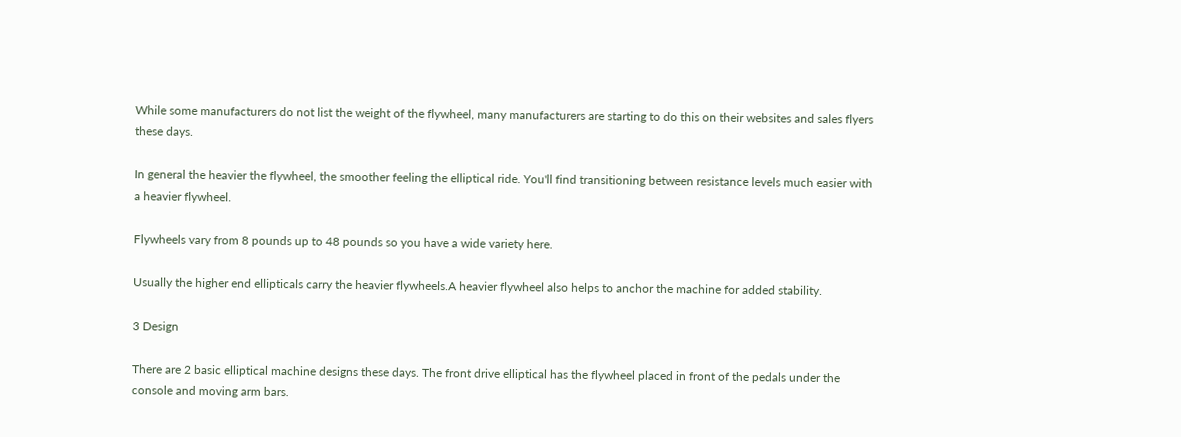While some manufacturers do not list the weight of the flywheel, many manufacturers are starting to do this on their websites and sales flyers these days.

In general the heavier the flywheel, the smoother feeling the elliptical ride. You'll find transitioning between resistance levels much easier with a heavier flywheel.

Flywheels vary from 8 pounds up to 48 pounds so you have a wide variety here.

Usually the higher end ellipticals carry the heavier flywheels.A heavier flywheel also helps to anchor the machine for added stability.

3 Design

There are 2 basic elliptical machine designs these days. The front drive elliptical has the flywheel placed in front of the pedals under the console and moving arm bars.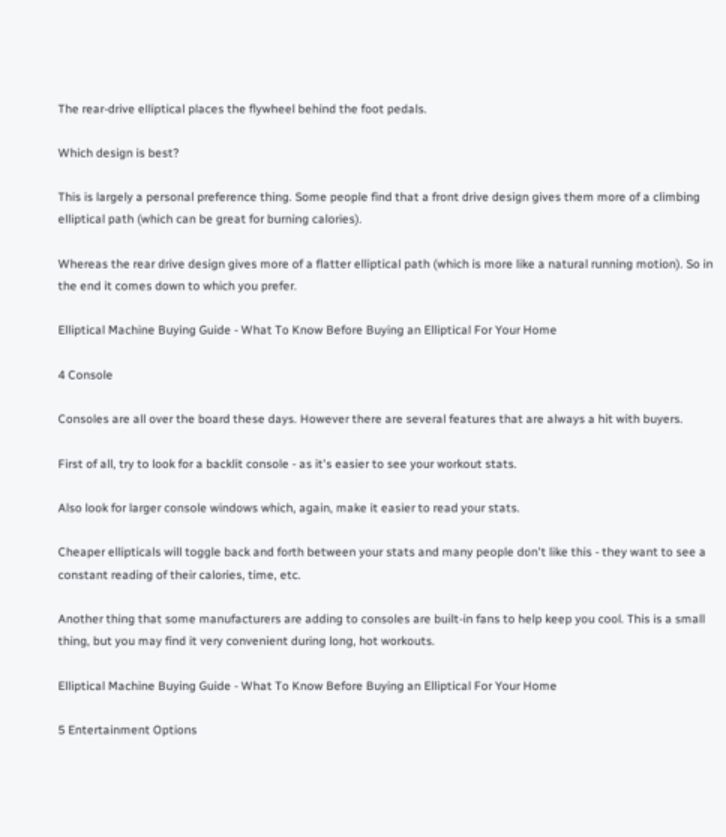The rear-drive elliptical places the flywheel behind the foot pedals.

Which design is best?

This is largely a personal preference thing. Some people find that a front drive design gives them more of a climbing elliptical path (which can be great for burning calories).

Whereas the rear drive design gives more of a flatter elliptical path (which is more like a natural running motion). So in the end it comes down to which you prefer.

Elliptical Machine Buying Guide - What To Know Before Buying an Elliptical For Your Home

4 Console

Consoles are all over the board these days. However there are several features that are always a hit with buyers.

First of all, try to look for a backlit console - as it's easier to see your workout stats.

Also look for larger console windows which, again, make it easier to read your stats.

Cheaper ellipticals will toggle back and forth between your stats and many people don't like this - they want to see a constant reading of their calories, time, etc.

Another thing that some manufacturers are adding to consoles are built-in fans to help keep you cool. This is a small thing, but you may find it very convenient during long, hot workouts.

Elliptical Machine Buying Guide - What To Know Before Buying an Elliptical For Your Home

5 Entertainment Options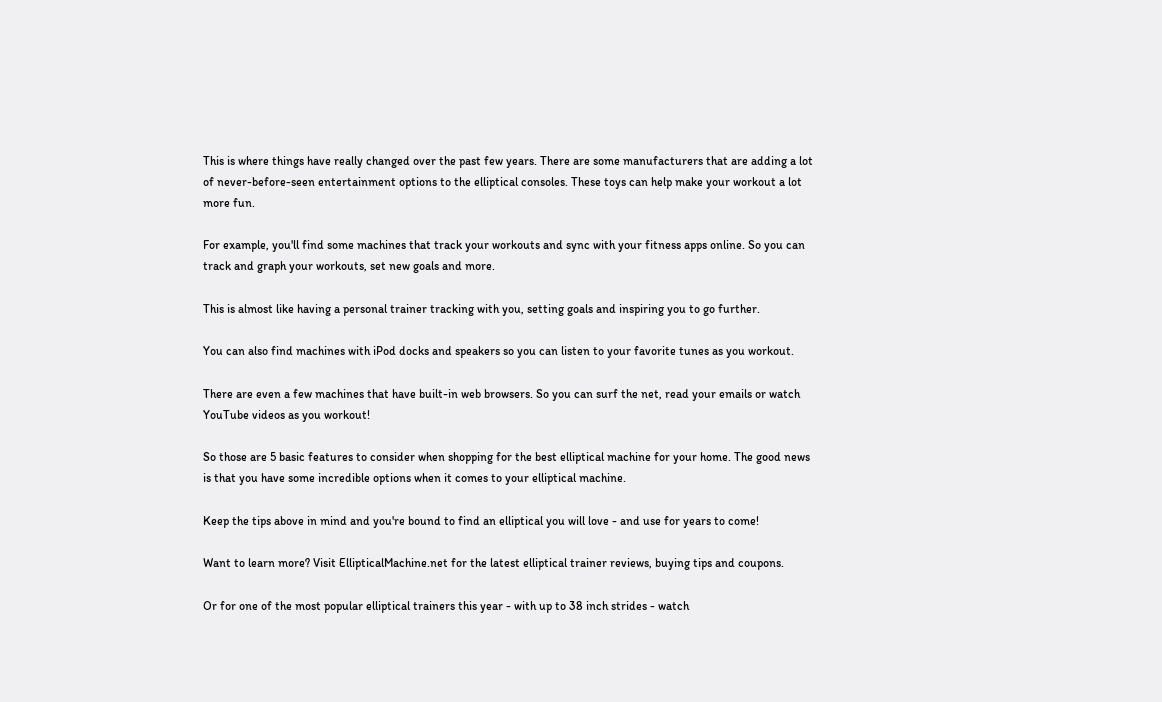This is where things have really changed over the past few years. There are some manufacturers that are adding a lot of never-before-seen entertainment options to the elliptical consoles. These toys can help make your workout a lot more fun.

For example, you'll find some machines that track your workouts and sync with your fitness apps online. So you can track and graph your workouts, set new goals and more.

This is almost like having a personal trainer tracking with you, setting goals and inspiring you to go further.

You can also find machines with iPod docks and speakers so you can listen to your favorite tunes as you workout.

There are even a few machines that have built-in web browsers. So you can surf the net, read your emails or watch YouTube videos as you workout!

So those are 5 basic features to consider when shopping for the best elliptical machine for your home. The good news is that you have some incredible options when it comes to your elliptical machine.

Keep the tips above in mind and you're bound to find an elliptical you will love - and use for years to come!

Want to learn more? Visit EllipticalMachine.net for the latest elliptical trainer reviews, buying tips and coupons.

Or for one of the most popular elliptical trainers this year - with up to 38 inch strides - watch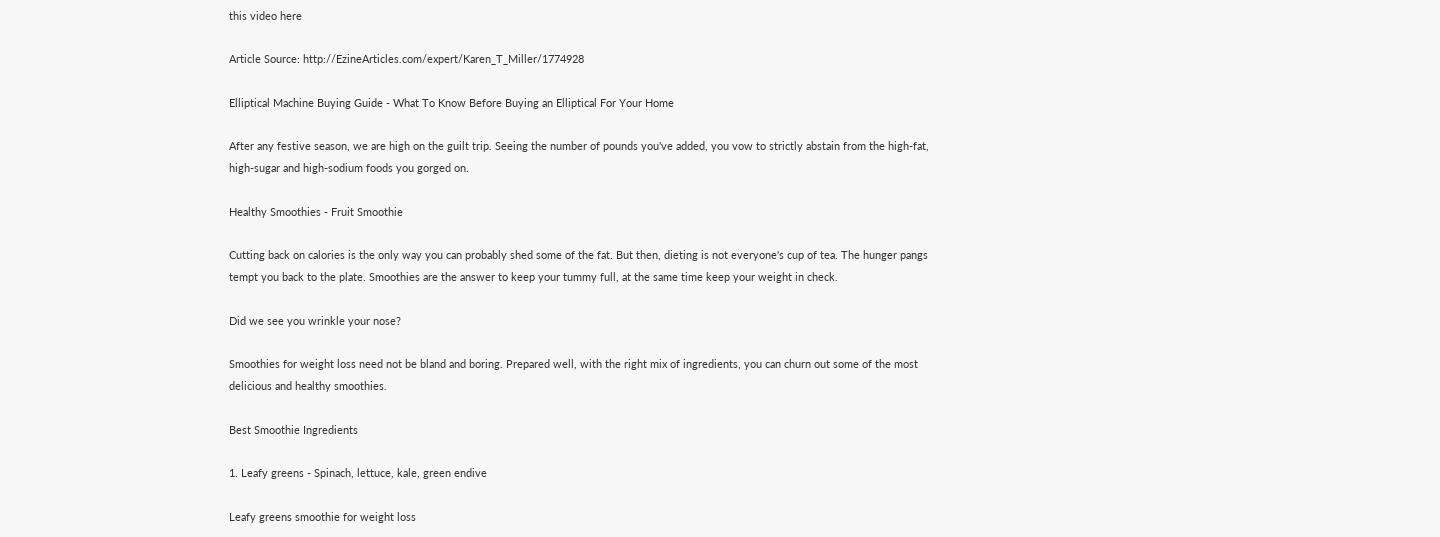this video here

Article Source: http://EzineArticles.com/expert/Karen_T_Miller/1774928

Elliptical Machine Buying Guide - What To Know Before Buying an Elliptical For Your Home

After any festive season, we are high on the guilt trip. Seeing the number of pounds you've added, you vow to strictly abstain from the high-fat, high-sugar and high-sodium foods you gorged on.

Healthy Smoothies - Fruit Smoothie

Cutting back on calories is the only way you can probably shed some of the fat. But then, dieting is not everyone's cup of tea. The hunger pangs tempt you back to the plate. Smoothies are the answer to keep your tummy full, at the same time keep your weight in check.

Did we see you wrinkle your nose?

Smoothies for weight loss need not be bland and boring. Prepared well, with the right mix of ingredients, you can churn out some of the most delicious and healthy smoothies.

Best Smoothie Ingredients

1. Leafy greens - Spinach, lettuce, kale, green endive

Leafy greens smoothie for weight loss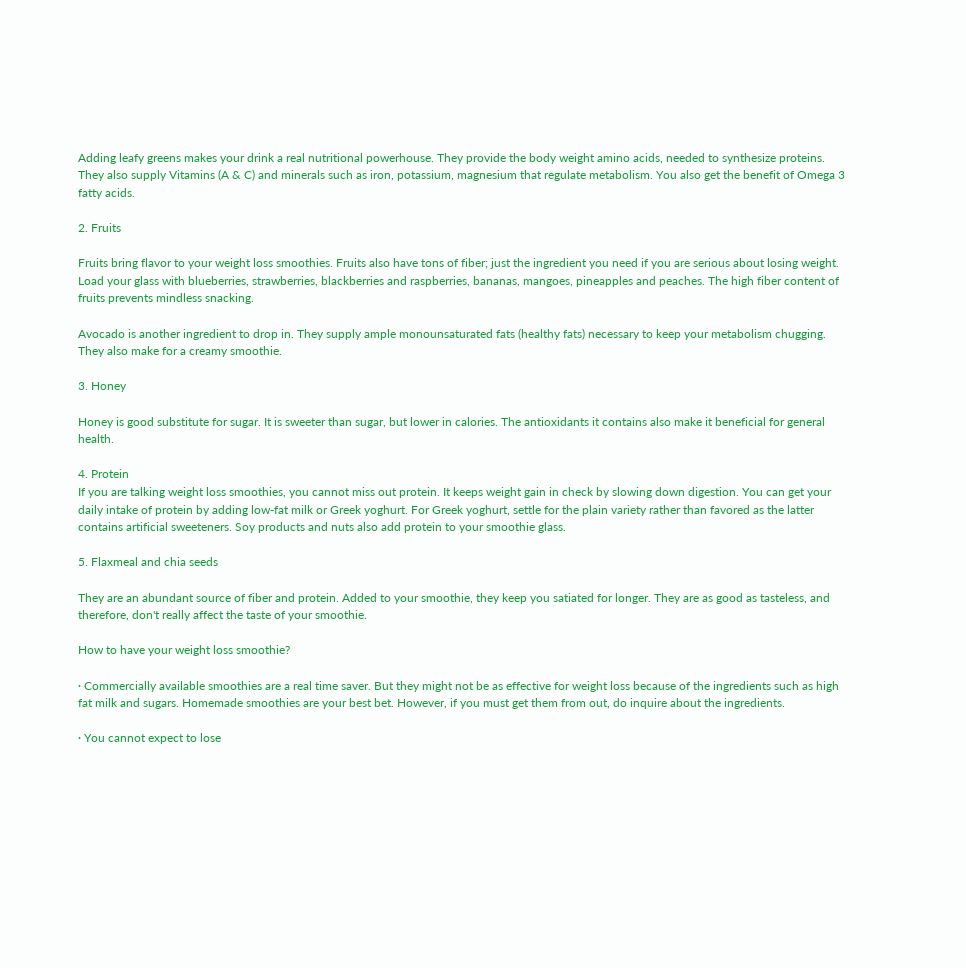Adding leafy greens makes your drink a real nutritional powerhouse. They provide the body weight amino acids, needed to synthesize proteins. They also supply Vitamins (A & C) and minerals such as iron, potassium, magnesium that regulate metabolism. You also get the benefit of Omega 3 fatty acids.

2. Fruits

Fruits bring flavor to your weight loss smoothies. Fruits also have tons of fiber; just the ingredient you need if you are serious about losing weight. Load your glass with blueberries, strawberries, blackberries and raspberries, bananas, mangoes, pineapples and peaches. The high fiber content of fruits prevents mindless snacking.

Avocado is another ingredient to drop in. They supply ample monounsaturated fats (healthy fats) necessary to keep your metabolism chugging. They also make for a creamy smoothie.

3. Honey

Honey is good substitute for sugar. It is sweeter than sugar, but lower in calories. The antioxidants it contains also make it beneficial for general health.

4. Protein
If you are talking weight loss smoothies, you cannot miss out protein. It keeps weight gain in check by slowing down digestion. You can get your daily intake of protein by adding low-fat milk or Greek yoghurt. For Greek yoghurt, settle for the plain variety rather than favored as the latter contains artificial sweeteners. Soy products and nuts also add protein to your smoothie glass.

5. Flaxmeal and chia seeds

They are an abundant source of fiber and protein. Added to your smoothie, they keep you satiated for longer. They are as good as tasteless, and therefore, don't really affect the taste of your smoothie.

How to have your weight loss smoothie?

· Commercially available smoothies are a real time saver. But they might not be as effective for weight loss because of the ingredients such as high fat milk and sugars. Homemade smoothies are your best bet. However, if you must get them from out, do inquire about the ingredients.

· You cannot expect to lose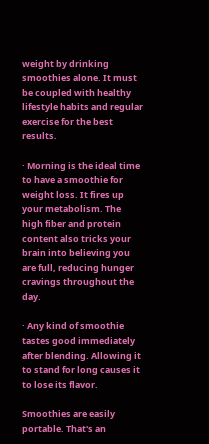weight by drinking smoothies alone. It must be coupled with healthy lifestyle habits and regular exercise for the best results.

· Morning is the ideal time to have a smoothie for weight loss. It fires up your metabolism. The high fiber and protein content also tricks your brain into believing you are full, reducing hunger cravings throughout the day.

· Any kind of smoothie tastes good immediately after blending. Allowing it to stand for long causes it to lose its flavor.

Smoothies are easily portable. That's an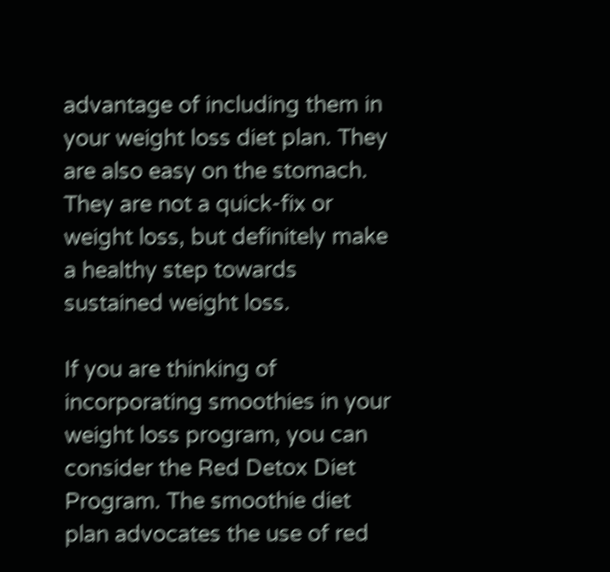advantage of including them in your weight loss diet plan. They are also easy on the stomach. They are not a quick-fix or weight loss, but definitely make a healthy step towards sustained weight loss.

If you are thinking of incorporating smoothies in your weight loss program, you can consider the Red Detox Diet Program. The smoothie diet plan advocates the use of red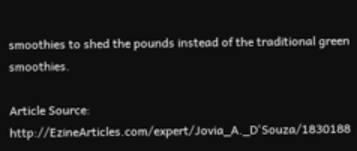smoothies to shed the pounds instead of the traditional green smoothies.

Article Source: http://EzineArticles.com/expert/Jovia_A._D'Souza/1830188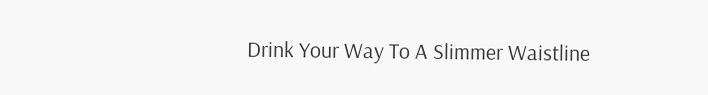Drink Your Way To A Slimmer Waistline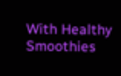With Healthy Smoothies